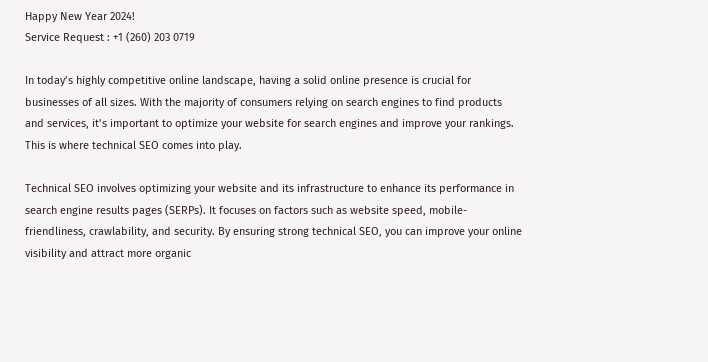Happy New Year 2024!
Service Request : +1 (260) 203 0719

In today’s highly competitive online landscape, having a solid online presence is crucial for businesses of all sizes. With the majority of consumers relying on search engines to find products and services, it’s important to optimize your website for search engines and improve your rankings. This is where technical SEO comes into play.

Technical SEO involves optimizing your website and its infrastructure to enhance its performance in search engine results pages (SERPs). It focuses on factors such as website speed, mobile-friendliness, crawlability, and security. By ensuring strong technical SEO, you can improve your online visibility and attract more organic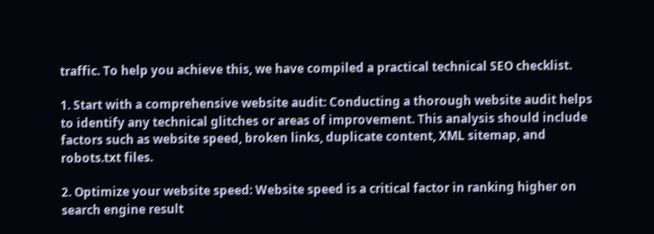traffic. To help you achieve this, we have compiled a practical technical SEO checklist.

1. Start with a comprehensive website audit: Conducting a thorough website audit helps to identify any technical glitches or areas of improvement. This analysis should include factors such as website speed, broken links, duplicate content, XML sitemap, and robots.txt files.

2. Optimize your website speed: Website speed is a critical factor in ranking higher on search engine result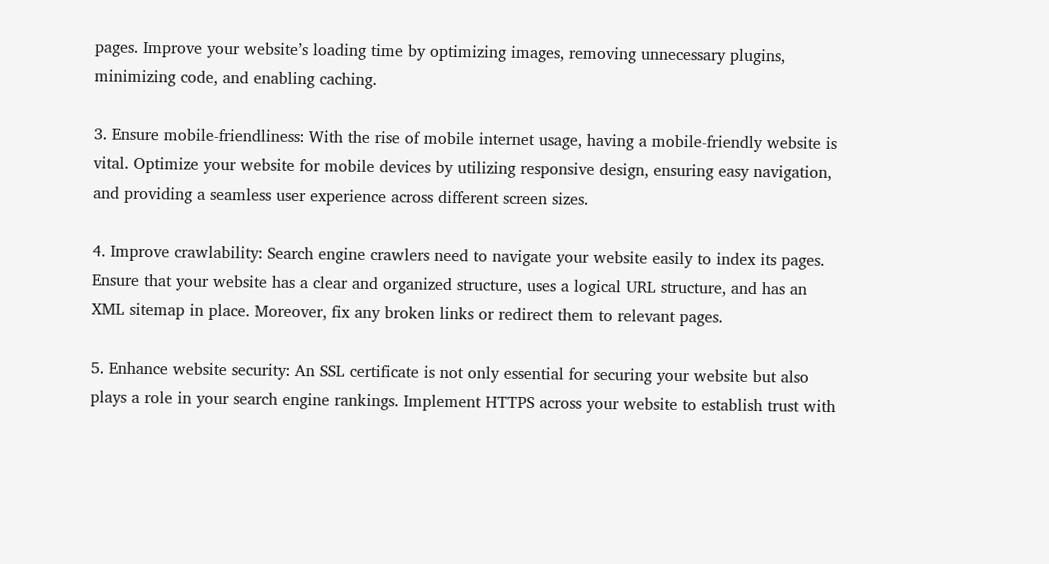pages. Improve your website’s loading time by optimizing images, removing unnecessary plugins, minimizing code, and enabling caching.

3. Ensure mobile-friendliness: With the rise of mobile internet usage, having a mobile-friendly website is vital. Optimize your website for mobile devices by utilizing responsive design, ensuring easy navigation, and providing a seamless user experience across different screen sizes.

4. Improve crawlability: Search engine crawlers need to navigate your website easily to index its pages. Ensure that your website has a clear and organized structure, uses a logical URL structure, and has an XML sitemap in place. Moreover, fix any broken links or redirect them to relevant pages.

5. Enhance website security: An SSL certificate is not only essential for securing your website but also plays a role in your search engine rankings. Implement HTTPS across your website to establish trust with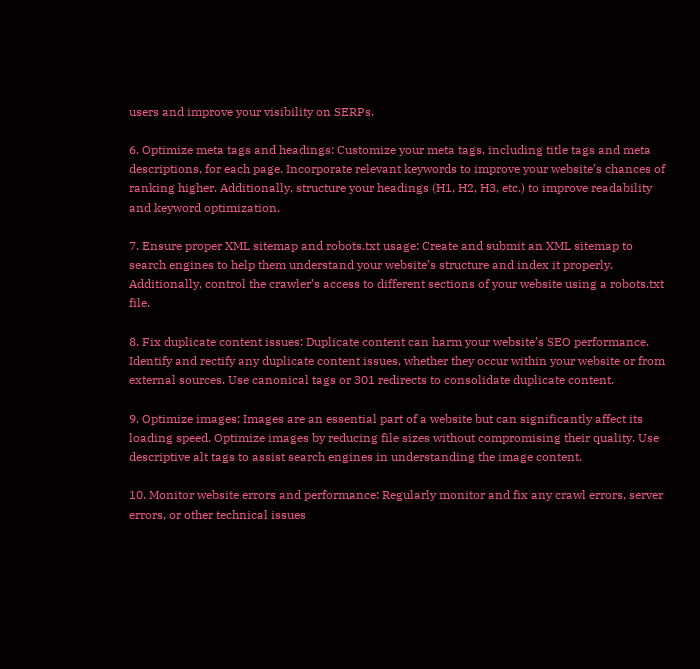users and improve your visibility on SERPs.

6. Optimize meta tags and headings: Customize your meta tags, including title tags and meta descriptions, for each page. Incorporate relevant keywords to improve your website’s chances of ranking higher. Additionally, structure your headings (H1, H2, H3, etc.) to improve readability and keyword optimization.

7. Ensure proper XML sitemap and robots.txt usage: Create and submit an XML sitemap to search engines to help them understand your website’s structure and index it properly. Additionally, control the crawler’s access to different sections of your website using a robots.txt file.

8. Fix duplicate content issues: Duplicate content can harm your website’s SEO performance. Identify and rectify any duplicate content issues, whether they occur within your website or from external sources. Use canonical tags or 301 redirects to consolidate duplicate content.

9. Optimize images: Images are an essential part of a website but can significantly affect its loading speed. Optimize images by reducing file sizes without compromising their quality. Use descriptive alt tags to assist search engines in understanding the image content.

10. Monitor website errors and performance: Regularly monitor and fix any crawl errors, server errors, or other technical issues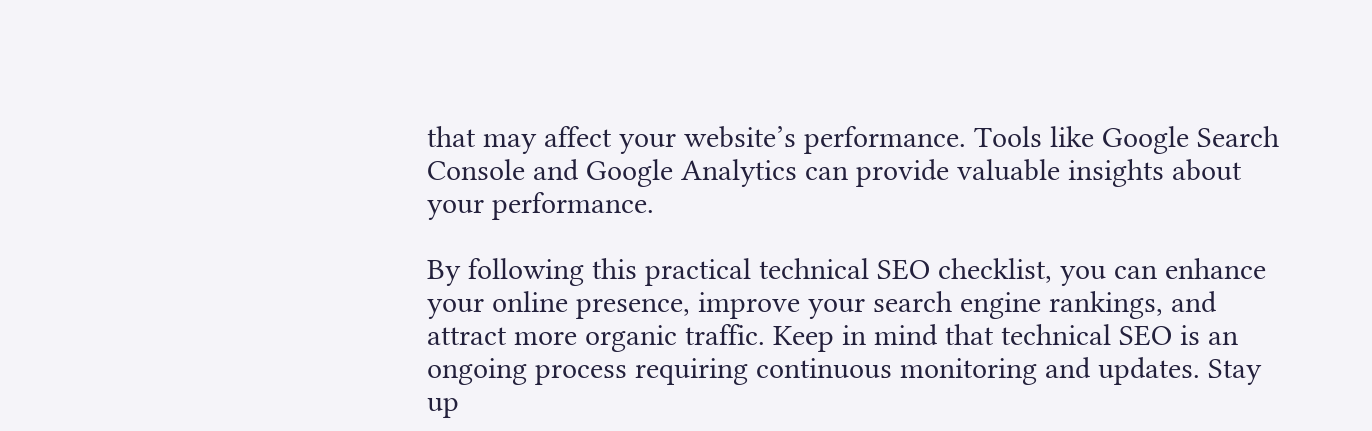that may affect your website’s performance. Tools like Google Search Console and Google Analytics can provide valuable insights about your performance.

By following this practical technical SEO checklist, you can enhance your online presence, improve your search engine rankings, and attract more organic traffic. Keep in mind that technical SEO is an ongoing process requiring continuous monitoring and updates. Stay up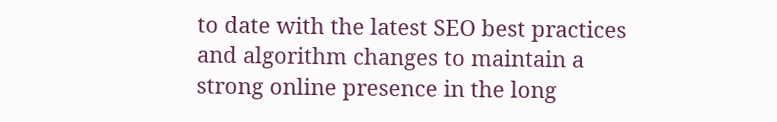to date with the latest SEO best practices and algorithm changes to maintain a strong online presence in the long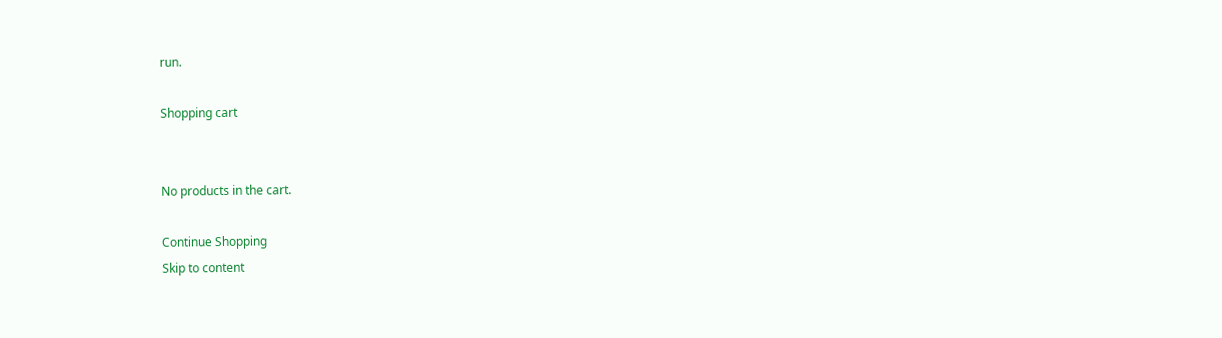run.

Shopping cart


No products in the cart.

Continue Shopping
Skip to content